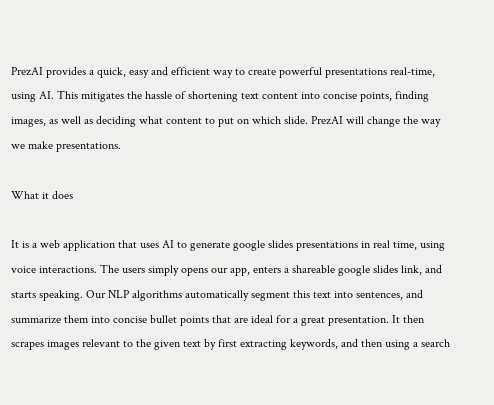PrezAI provides a quick, easy and efficient way to create powerful presentations real-time, using AI. This mitigates the hassle of shortening text content into concise points, finding images, as well as deciding what content to put on which slide. PrezAI will change the way we make presentations.

What it does

It is a web application that uses AI to generate google slides presentations in real time, using voice interactions. The users simply opens our app, enters a shareable google slides link, and starts speaking. Our NLP algorithms automatically segment this text into sentences, and summarize them into concise bullet points that are ideal for a great presentation. It then scrapes images relevant to the given text by first extracting keywords, and then using a search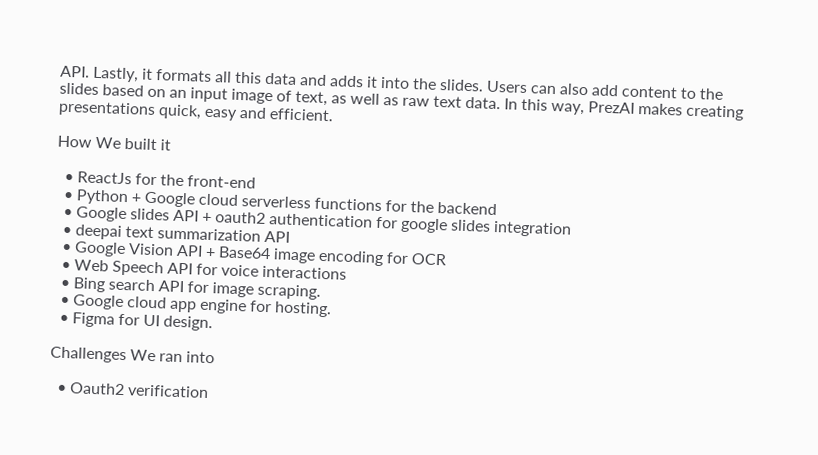API. Lastly, it formats all this data and adds it into the slides. Users can also add content to the slides based on an input image of text, as well as raw text data. In this way, PrezAI makes creating presentations quick, easy and efficient.

How We built it

  • ReactJs for the front-end
  • Python + Google cloud serverless functions for the backend
  • Google slides API + oauth2 authentication for google slides integration
  • deepai text summarization API
  • Google Vision API + Base64 image encoding for OCR
  • Web Speech API for voice interactions
  • Bing search API for image scraping.
  • Google cloud app engine for hosting.
  • Figma for UI design.

Challenges We ran into

  • Oauth2 verification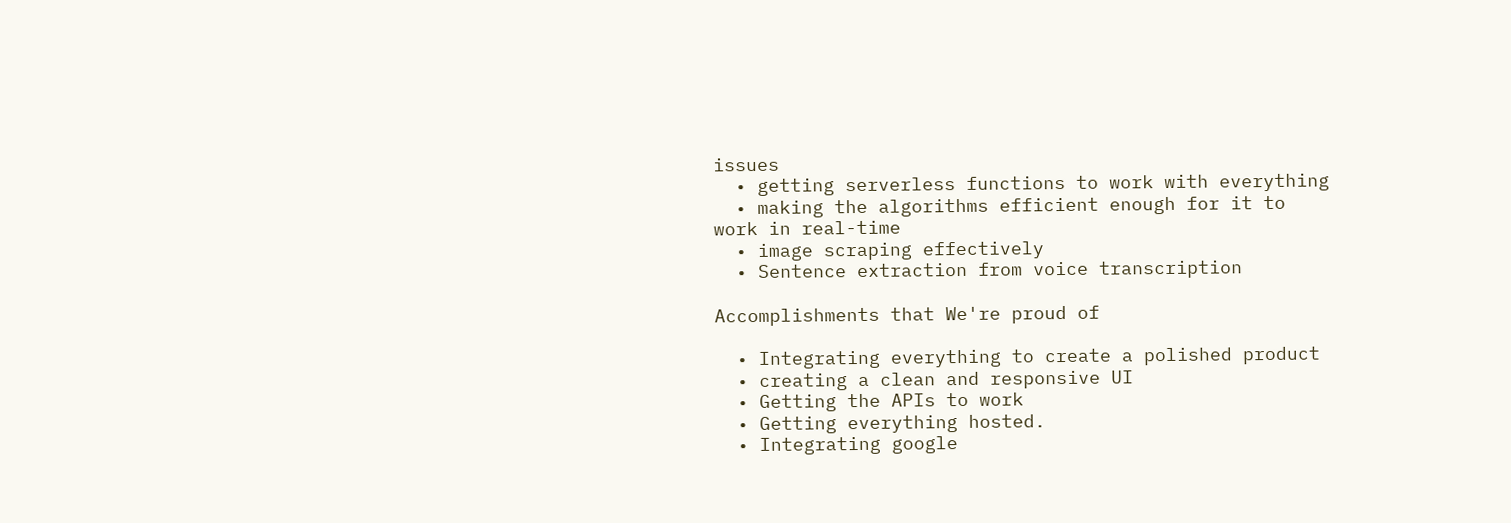issues
  • getting serverless functions to work with everything
  • making the algorithms efficient enough for it to work in real-time
  • image scraping effectively
  • Sentence extraction from voice transcription

Accomplishments that We're proud of

  • Integrating everything to create a polished product
  • creating a clean and responsive UI
  • Getting the APIs to work
  • Getting everything hosted.
  • Integrating google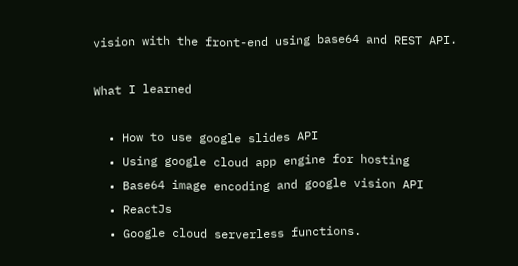vision with the front-end using base64 and REST API.

What I learned

  • How to use google slides API
  • Using google cloud app engine for hosting
  • Base64 image encoding and google vision API
  • ReactJs
  • Google cloud serverless functions.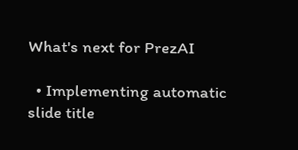What's next for PrezAI

  • Implementing automatic slide title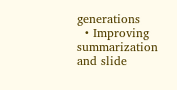generations
  • Improving summarization and slide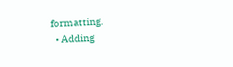formatting.
  • Adding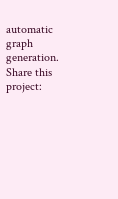automatic graph generation.
Share this project: